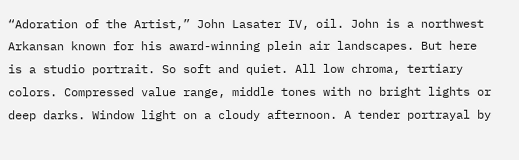“Adoration of the Artist,” John Lasater IV, oil. John is a northwest Arkansan known for his award-winning plein air landscapes. But here is a studio portrait. So soft and quiet. All low chroma, tertiary colors. Compressed value range, middle tones with no bright lights or deep darks. Window light on a cloudy afternoon. A tender portrayal by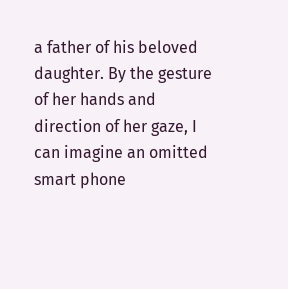a father of his beloved daughter. By the gesture of her hands and direction of her gaze, I can imagine an omitted smart phone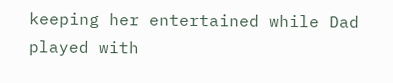keeping her entertained while Dad played with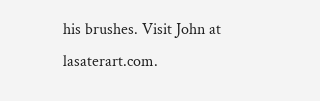his brushes. Visit John at lasaterart.com.